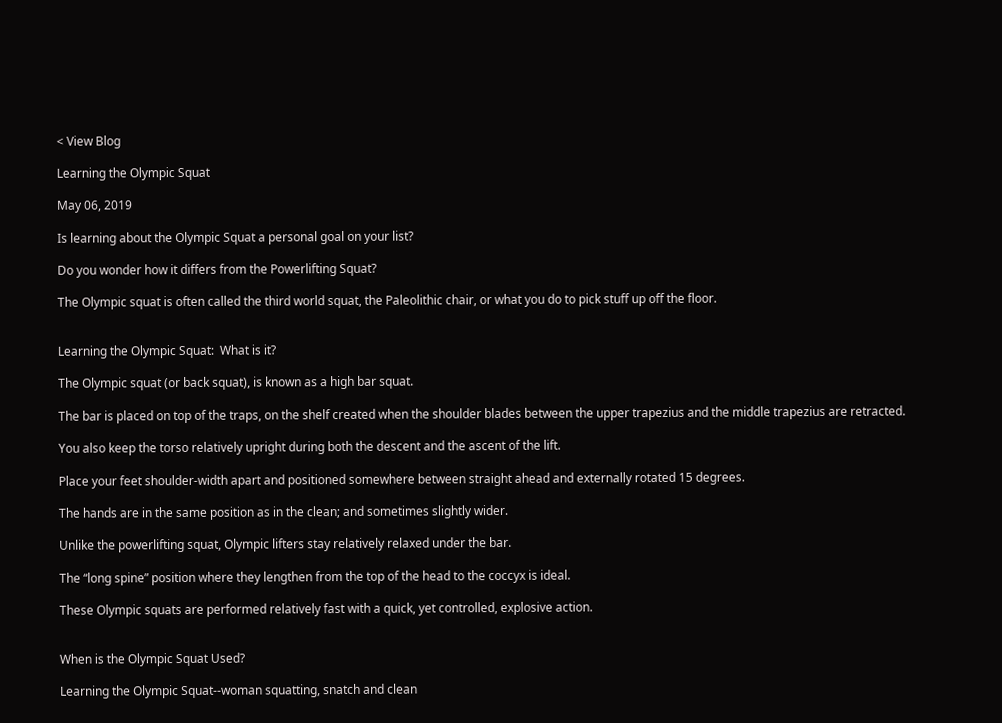< View Blog

Learning the Olympic Squat

May 06, 2019

Is learning about the Olympic Squat a personal goal on your list?

Do you wonder how it differs from the Powerlifting Squat?

The Olympic squat is often called the third world squat, the Paleolithic chair, or what you do to pick stuff up off the floor.


Learning the Olympic Squat:  What is it?

The Olympic squat (or back squat), is known as a high bar squat.

The bar is placed on top of the traps, on the shelf created when the shoulder blades between the upper trapezius and the middle trapezius are retracted.

You also keep the torso relatively upright during both the descent and the ascent of the lift.

Place your feet shoulder-width apart and positioned somewhere between straight ahead and externally rotated 15 degrees.

The hands are in the same position as in the clean; and sometimes slightly wider.

Unlike the powerlifting squat, Olympic lifters stay relatively relaxed under the bar.

The “long spine” position where they lengthen from the top of the head to the coccyx is ideal.

These Olympic squats are performed relatively fast with a quick, yet controlled, explosive action.


When is the Olympic Squat Used?

Learning the Olympic Squat--woman squatting, snatch and clean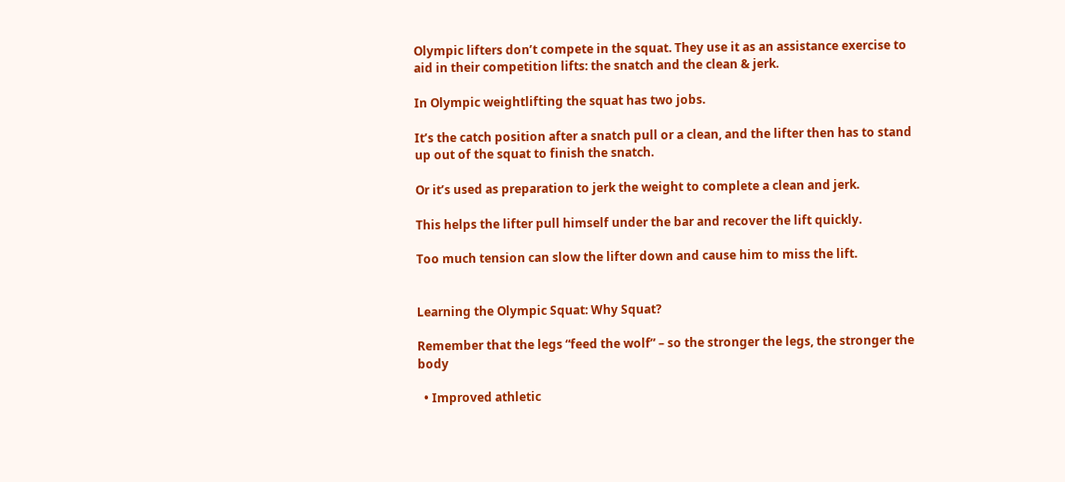Olympic lifters don’t compete in the squat. They use it as an assistance exercise to aid in their competition lifts: the snatch and the clean & jerk.

In Olympic weightlifting the squat has two jobs.

It’s the catch position after a snatch pull or a clean, and the lifter then has to stand up out of the squat to finish the snatch.

Or it’s used as preparation to jerk the weight to complete a clean and jerk.

This helps the lifter pull himself under the bar and recover the lift quickly.

Too much tension can slow the lifter down and cause him to miss the lift.


Learning the Olympic Squat: Why Squat?

Remember that the legs “feed the wolf” – so the stronger the legs, the stronger the body

  • Improved athletic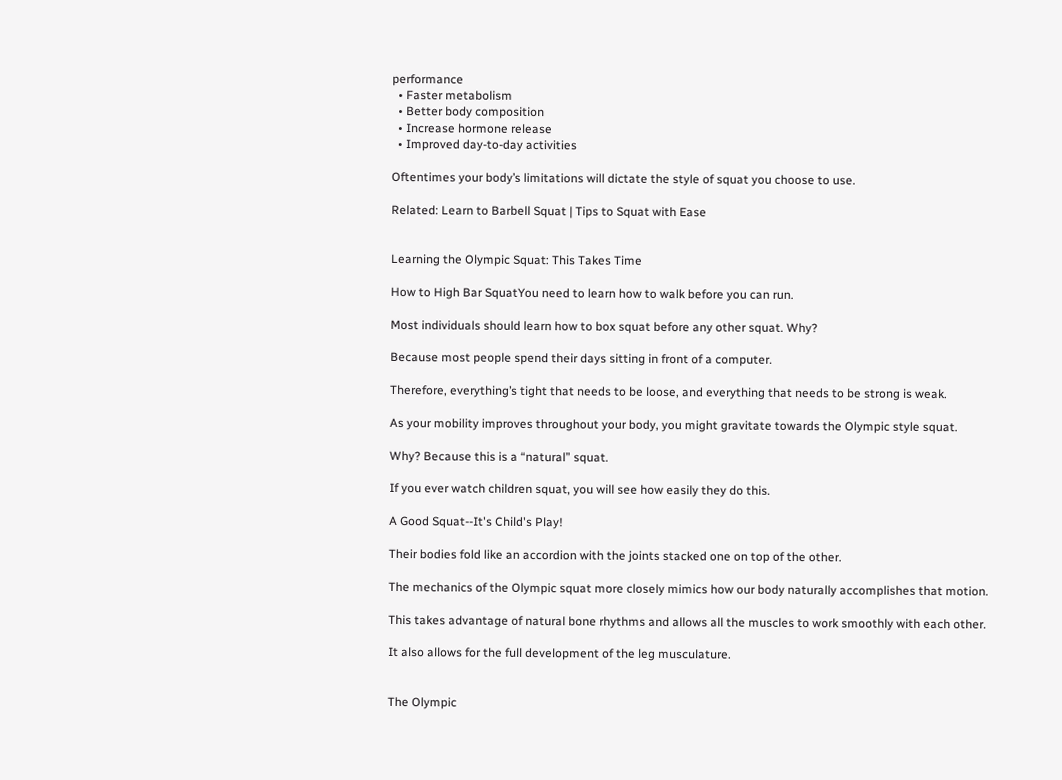performance
  • Faster metabolism
  • Better body composition
  • Increase hormone release
  • Improved day-to-day activities

Oftentimes your body’s limitations will dictate the style of squat you choose to use.

Related: Learn to Barbell Squat | Tips to Squat with Ease


Learning the Olympic Squat: This Takes Time

How to High Bar SquatYou need to learn how to walk before you can run.

Most individuals should learn how to box squat before any other squat. Why?

Because most people spend their days sitting in front of a computer.

Therefore, everything’s tight that needs to be loose, and everything that needs to be strong is weak.

As your mobility improves throughout your body, you might gravitate towards the Olympic style squat.

Why? Because this is a “natural” squat.

If you ever watch children squat, you will see how easily they do this.

A Good Squat--It's Child's Play!

Their bodies fold like an accordion with the joints stacked one on top of the other.

The mechanics of the Olympic squat more closely mimics how our body naturally accomplishes that motion.

This takes advantage of natural bone rhythms and allows all the muscles to work smoothly with each other.

It also allows for the full development of the leg musculature.


The Olympic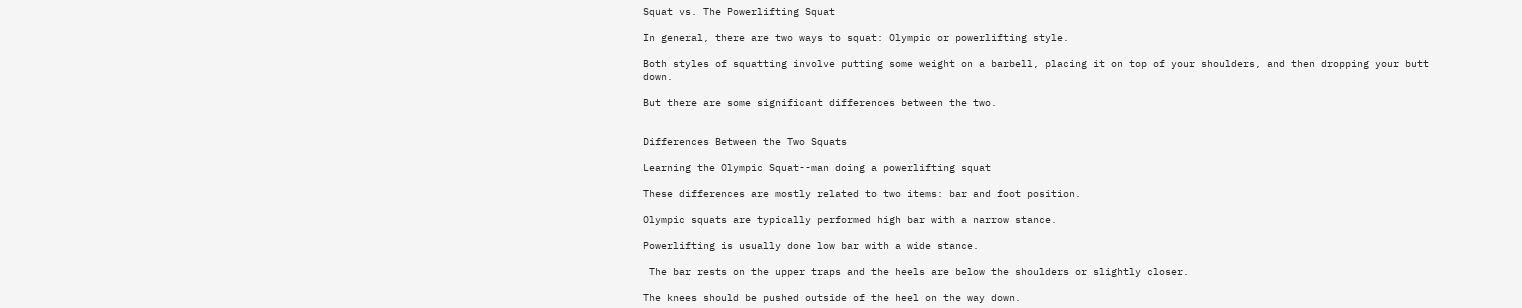Squat vs. The Powerlifting Squat

In general, there are two ways to squat: Olympic or powerlifting style.

Both styles of squatting involve putting some weight on a barbell, placing it on top of your shoulders, and then dropping your butt down.

But there are some significant differences between the two.


Differences Between the Two Squats

Learning the Olympic Squat--man doing a powerlifting squat

These differences are mostly related to two items: bar and foot position.

Olympic squats are typically performed high bar with a narrow stance.

Powerlifting is usually done low bar with a wide stance.

 The bar rests on the upper traps and the heels are below the shoulders or slightly closer.

The knees should be pushed outside of the heel on the way down.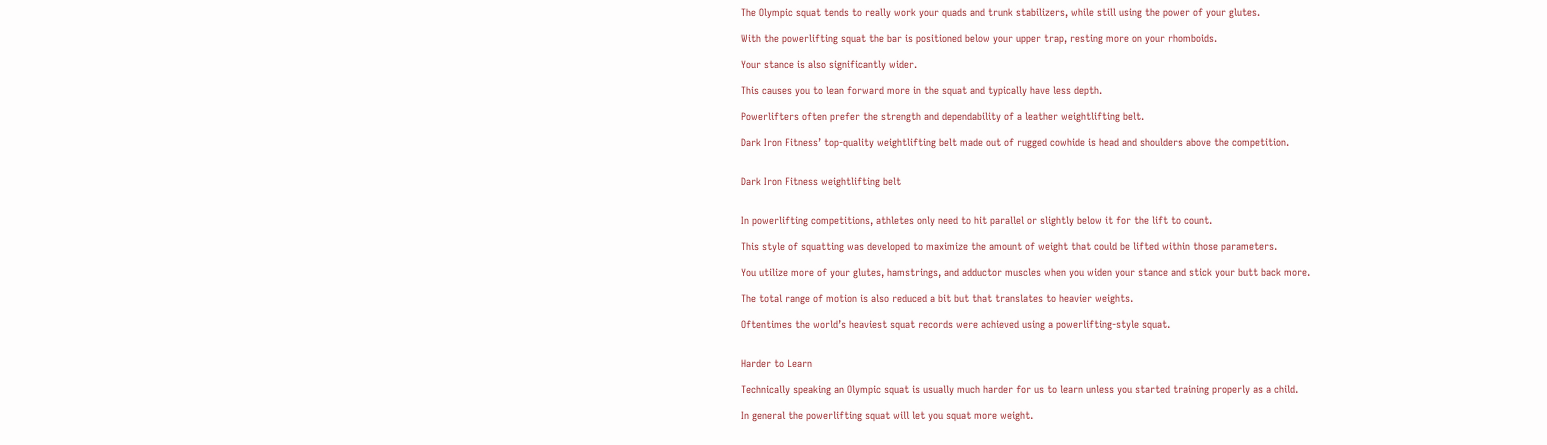The Olympic squat tends to really work your quads and trunk stabilizers, while still using the power of your glutes.

With the powerlifting squat the bar is positioned below your upper trap, resting more on your rhomboids.

Your stance is also significantly wider.

This causes you to lean forward more in the squat and typically have less depth.

Powerlifters often prefer the strength and dependability of a leather weightlifting belt.

Dark Iron Fitness’ top-quality weightlifting belt made out of rugged cowhide is head and shoulders above the competition.


Dark Iron Fitness weightlifting belt


In powerlifting competitions, athletes only need to hit parallel or slightly below it for the lift to count.

This style of squatting was developed to maximize the amount of weight that could be lifted within those parameters.

You utilize more of your glutes, hamstrings, and adductor muscles when you widen your stance and stick your butt back more.

The total range of motion is also reduced a bit but that translates to heavier weights.

Oftentimes the world’s heaviest squat records were achieved using a powerlifting-style squat.


Harder to Learn

Technically speaking an Olympic squat is usually much harder for us to learn unless you started training properly as a child.

In general the powerlifting squat will let you squat more weight.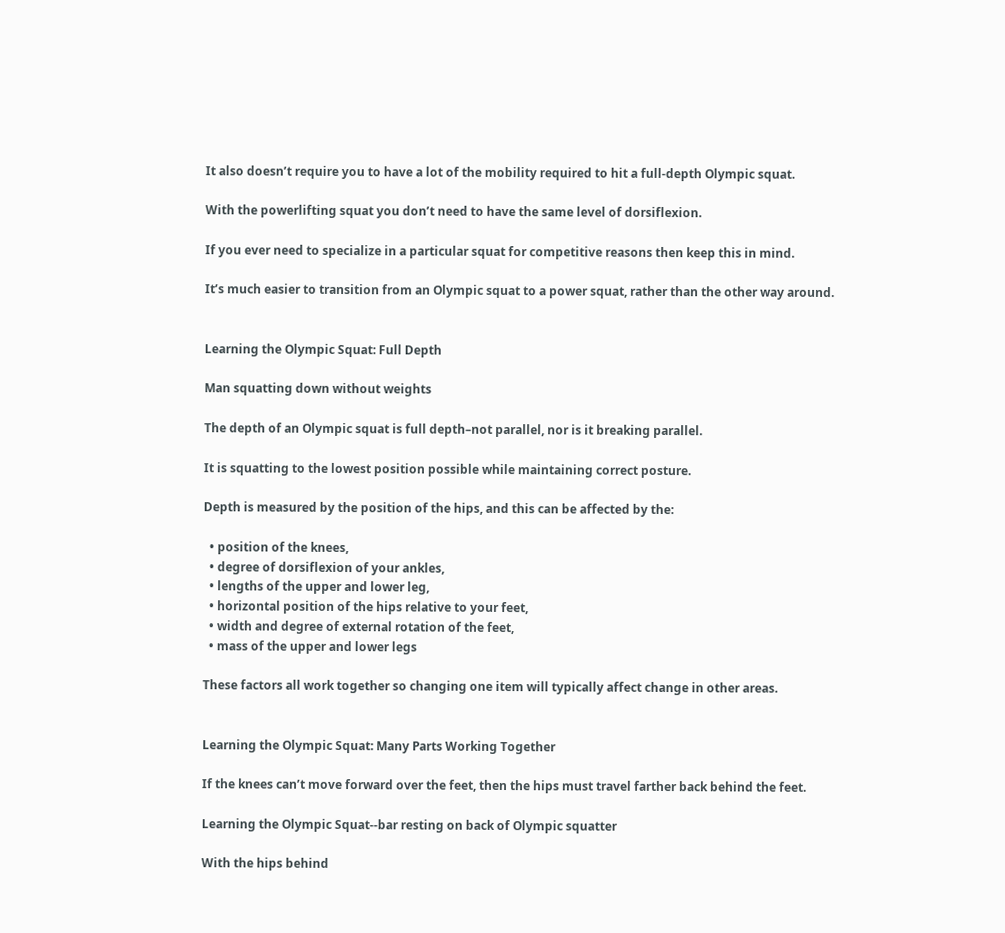It also doesn’t require you to have a lot of the mobility required to hit a full-depth Olympic squat.

With the powerlifting squat you don’t need to have the same level of dorsiflexion.

If you ever need to specialize in a particular squat for competitive reasons then keep this in mind.

It’s much easier to transition from an Olympic squat to a power squat, rather than the other way around.


Learning the Olympic Squat: Full Depth

Man squatting down without weights

The depth of an Olympic squat is full depth–not parallel, nor is it breaking parallel.

It is squatting to the lowest position possible while maintaining correct posture.

Depth is measured by the position of the hips, and this can be affected by the:

  • position of the knees,
  • degree of dorsiflexion of your ankles,
  • lengths of the upper and lower leg,
  • horizontal position of the hips relative to your feet,
  • width and degree of external rotation of the feet,
  • mass of the upper and lower legs

These factors all work together so changing one item will typically affect change in other areas.


Learning the Olympic Squat: Many Parts Working Together

If the knees can’t move forward over the feet, then the hips must travel farther back behind the feet.

Learning the Olympic Squat--bar resting on back of Olympic squatter

With the hips behind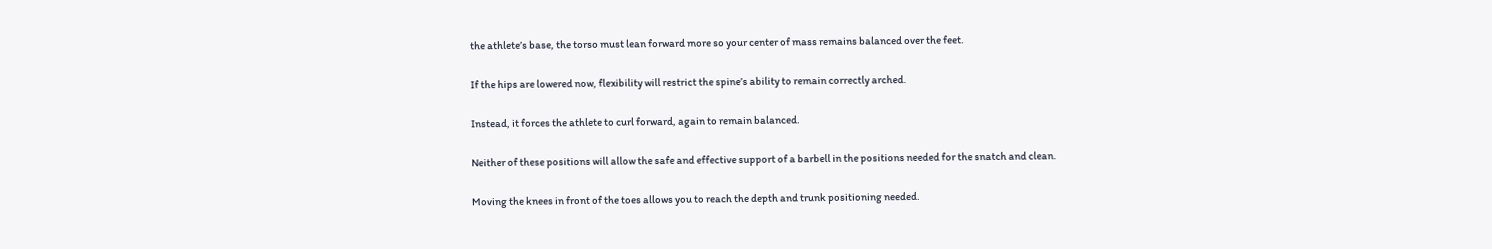the athlete’s base, the torso must lean forward more so your center of mass remains balanced over the feet.

If the hips are lowered now, flexibility will restrict the spine’s ability to remain correctly arched.

Instead, it forces the athlete to curl forward, again to remain balanced.

Neither of these positions will allow the safe and effective support of a barbell in the positions needed for the snatch and clean.

Moving the knees in front of the toes allows you to reach the depth and trunk positioning needed.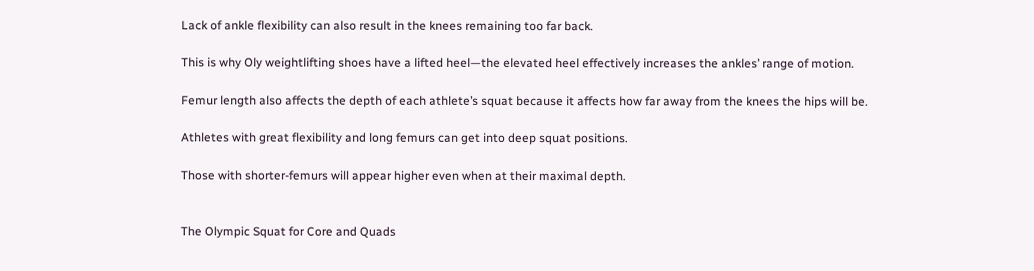Lack of ankle flexibility can also result in the knees remaining too far back.

This is why Oly weightlifting shoes have a lifted heel—the elevated heel effectively increases the ankles’ range of motion.

Femur length also affects the depth of each athlete’s squat because it affects how far away from the knees the hips will be.

Athletes with great flexibility and long femurs can get into deep squat positions.

Those with shorter-femurs will appear higher even when at their maximal depth.


The Olympic Squat for Core and Quads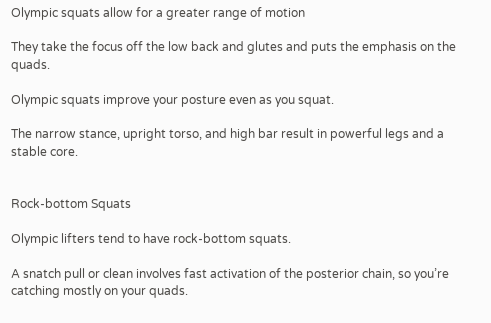Olympic squats allow for a greater range of motion

They take the focus off the low back and glutes and puts the emphasis on the quads.

Olympic squats improve your posture even as you squat.

The narrow stance, upright torso, and high bar result in powerful legs and a stable core.


Rock-bottom Squats

Olympic lifters tend to have rock-bottom squats.

A snatch pull or clean involves fast activation of the posterior chain, so you’re catching mostly on your quads.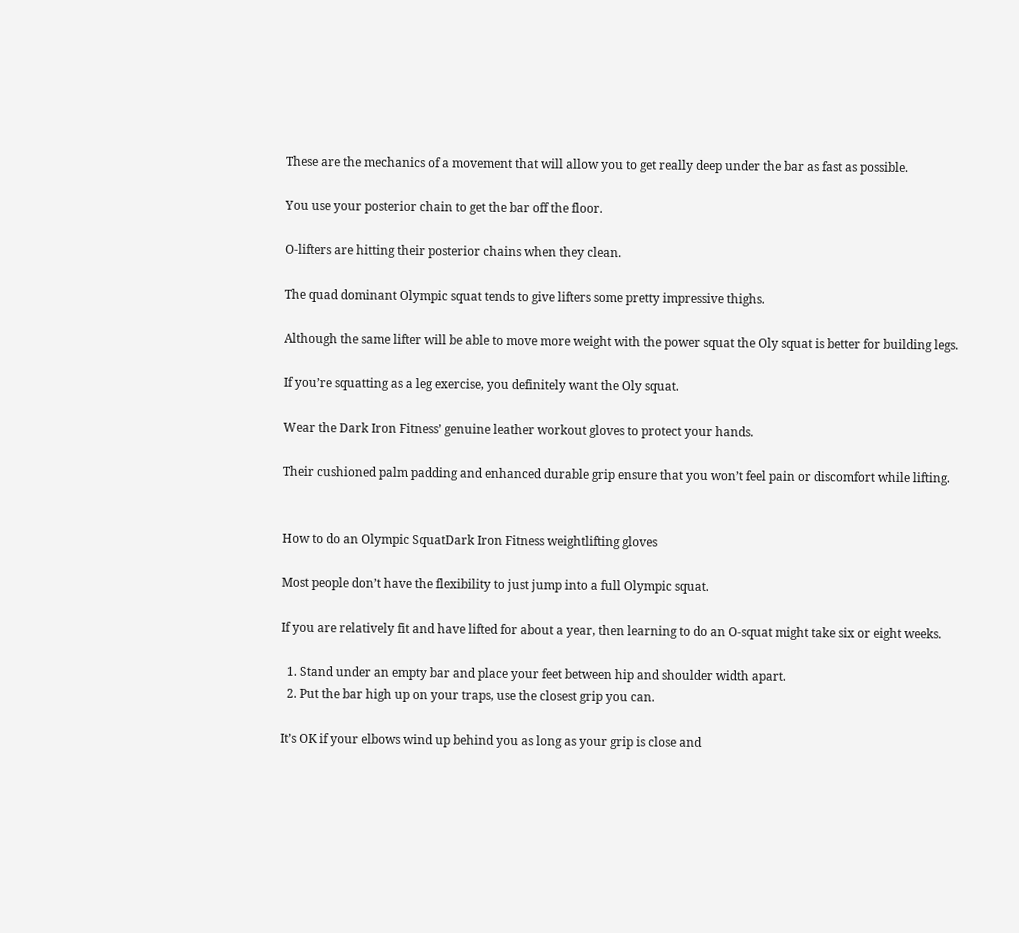These are the mechanics of a movement that will allow you to get really deep under the bar as fast as possible.

You use your posterior chain to get the bar off the floor.

O-lifters are hitting their posterior chains when they clean.

The quad dominant Olympic squat tends to give lifters some pretty impressive thighs.

Although the same lifter will be able to move more weight with the power squat the Oly squat is better for building legs.

If you’re squatting as a leg exercise, you definitely want the Oly squat.

Wear the Dark Iron Fitness’ genuine leather workout gloves to protect your hands.

Their cushioned palm padding and enhanced durable grip ensure that you won’t feel pain or discomfort while lifting.


How to do an Olympic SquatDark Iron Fitness weightlifting gloves

Most people don’t have the flexibility to just jump into a full Olympic squat.

If you are relatively fit and have lifted for about a year, then learning to do an O-squat might take six or eight weeks.

  1. Stand under an empty bar and place your feet between hip and shoulder width apart.
  2. Put the bar high up on your traps, use the closest grip you can.

It’s OK if your elbows wind up behind you as long as your grip is close and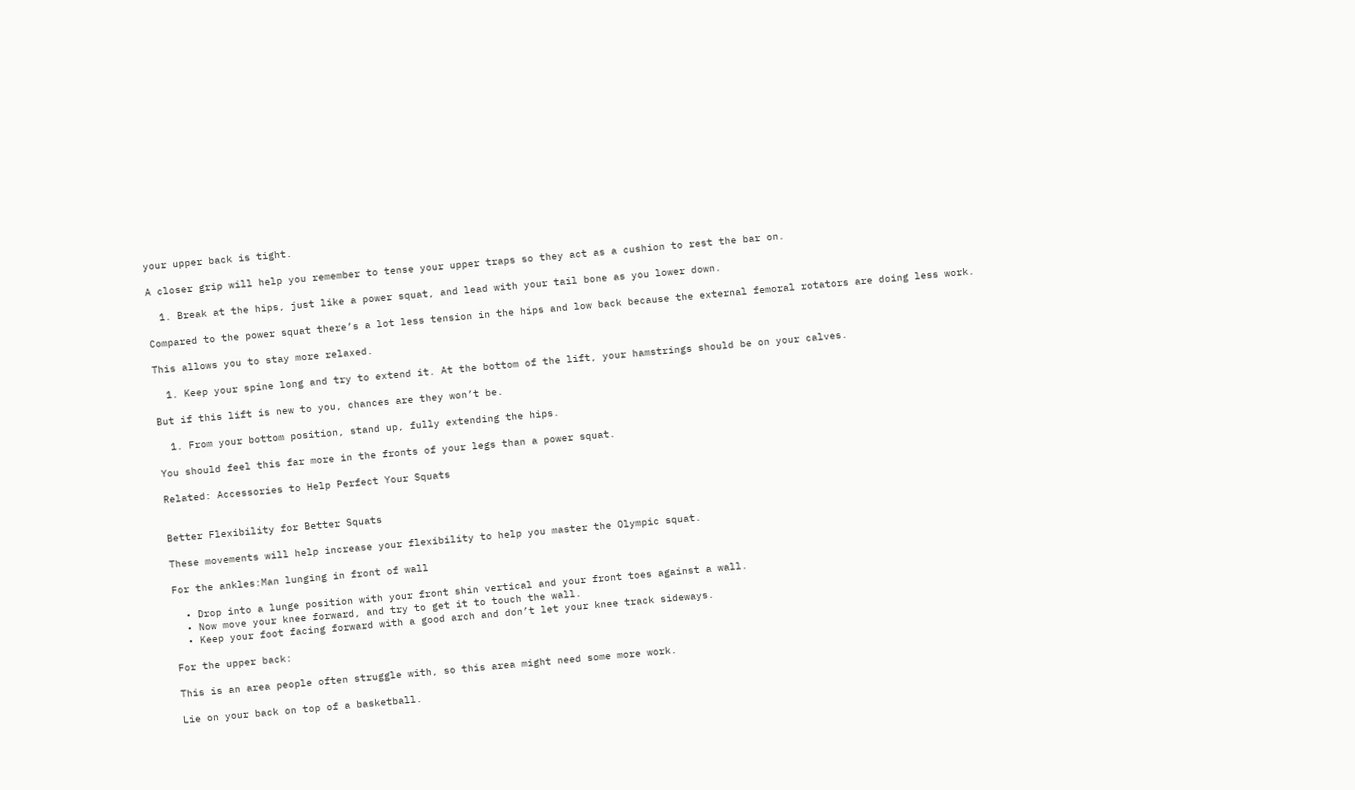your upper back is tight.

A closer grip will help you remember to tense your upper traps so they act as a cushion to rest the bar on.

  1. Break at the hips, just like a power squat, and lead with your tail bone as you lower down.

Compared to the power squat there’s a lot less tension in the hips and low back because the external femoral rotators are doing less work.

This allows you to stay more relaxed.

  1. Keep your spine long and try to extend it. At the bottom of the lift, your hamstrings should be on your calves.

But if this lift is new to you, chances are they won’t be.

  1. From your bottom position, stand up, fully extending the hips.

You should feel this far more in the fronts of your legs than a power squat.

Related: Accessories to Help Perfect Your Squats


Better Flexibility for Better Squats

These movements will help increase your flexibility to help you master the Olympic squat.

For the ankles:Man lunging in front of wall

  • Drop into a lunge position with your front shin vertical and your front toes against a wall.
  • Now move your knee forward, and try to get it to touch the wall.
  • Keep your foot facing forward with a good arch and don’t let your knee track sideways.

For the upper back:

This is an area people often struggle with, so this area might need some more work.

Lie on your back on top of a basketball.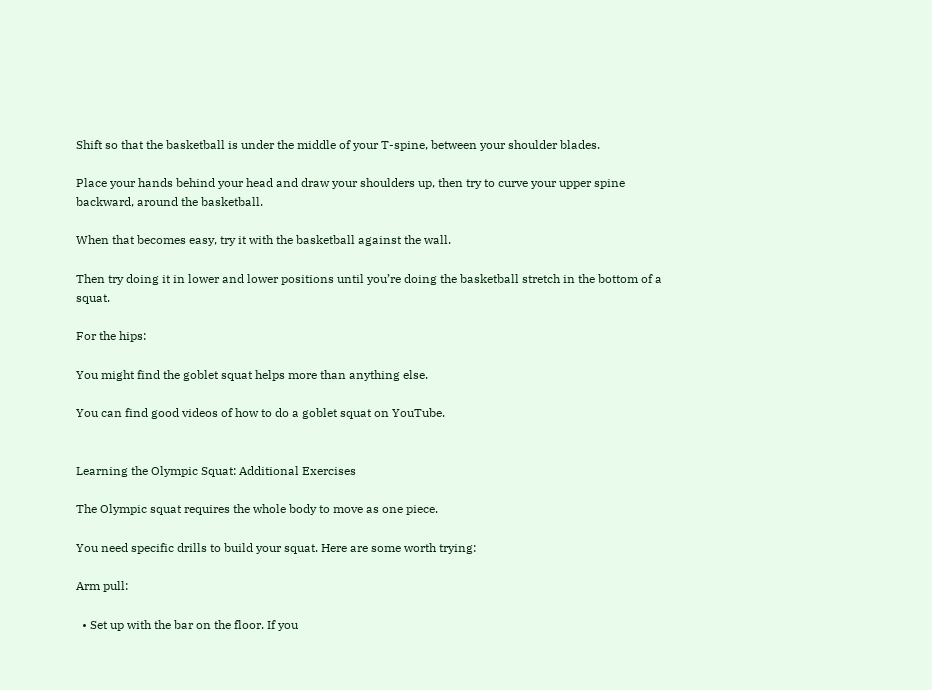Shift so that the basketball is under the middle of your T-spine, between your shoulder blades.

Place your hands behind your head and draw your shoulders up, then try to curve your upper spine backward, around the basketball.

When that becomes easy, try it with the basketball against the wall.

Then try doing it in lower and lower positions until you’re doing the basketball stretch in the bottom of a squat.

For the hips:

You might find the goblet squat helps more than anything else.

You can find good videos of how to do a goblet squat on YouTube.


Learning the Olympic Squat: Additional Exercises

The Olympic squat requires the whole body to move as one piece.

You need specific drills to build your squat. Here are some worth trying:

Arm pull:

  • Set up with the bar on the floor. If you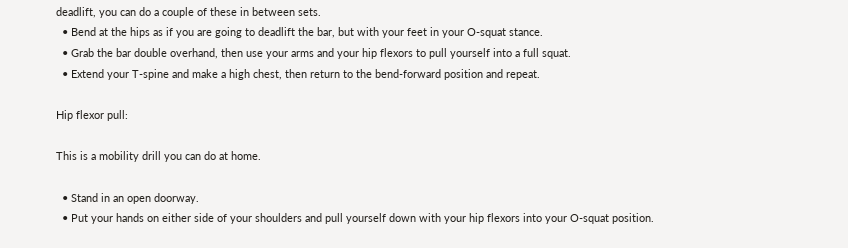deadlift, you can do a couple of these in between sets.
  • Bend at the hips as if you are going to deadlift the bar, but with your feet in your O-squat stance.
  • Grab the bar double overhand, then use your arms and your hip flexors to pull yourself into a full squat.
  • Extend your T-spine and make a high chest, then return to the bend-forward position and repeat.

Hip flexor pull:

This is a mobility drill you can do at home.

  • Stand in an open doorway.
  • Put your hands on either side of your shoulders and pull yourself down with your hip flexors into your O-squat position.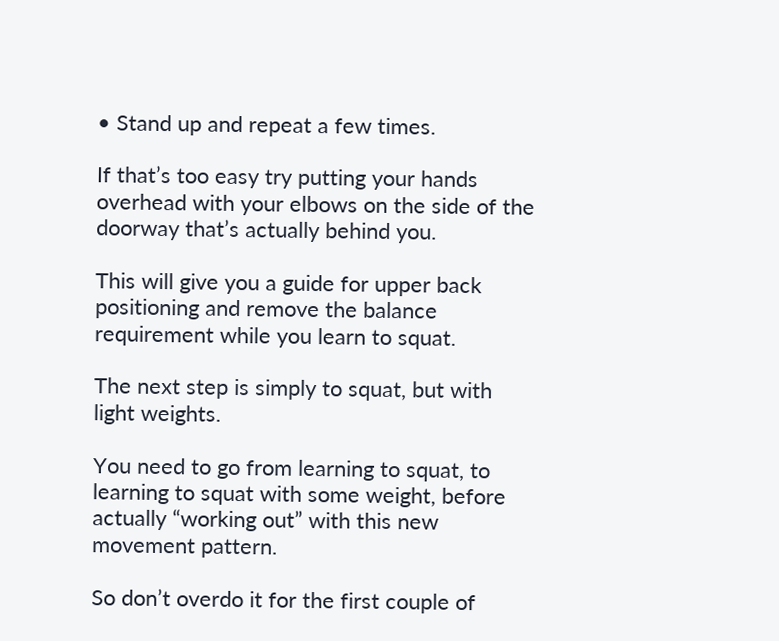• Stand up and repeat a few times.

If that’s too easy try putting your hands overhead with your elbows on the side of the doorway that’s actually behind you.

This will give you a guide for upper back positioning and remove the balance requirement while you learn to squat.

The next step is simply to squat, but with light weights.

You need to go from learning to squat, to learning to squat with some weight, before actually “working out” with this new movement pattern.

So don’t overdo it for the first couple of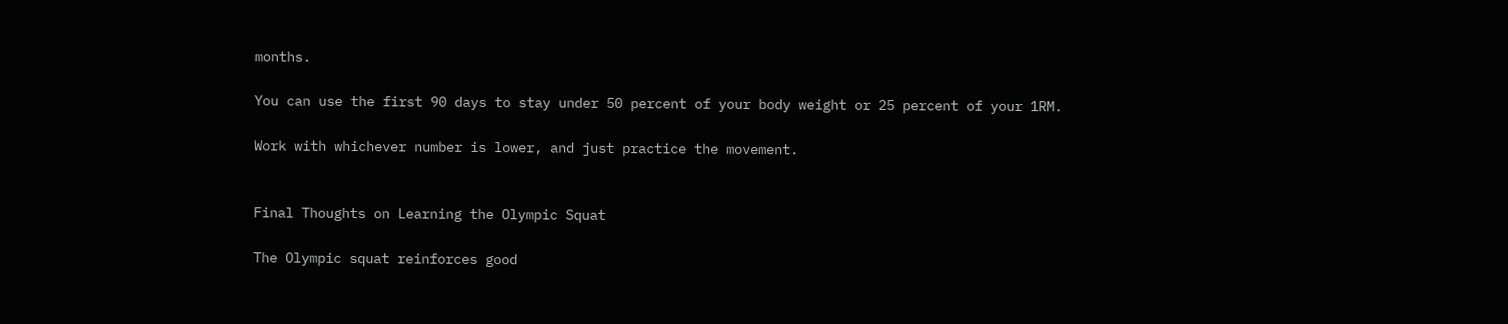months.

You can use the first 90 days to stay under 50 percent of your body weight or 25 percent of your 1RM.

Work with whichever number is lower, and just practice the movement.


Final Thoughts on Learning the Olympic Squat

The Olympic squat reinforces good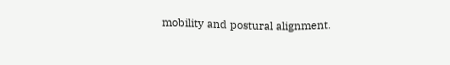mobility and postural alignment.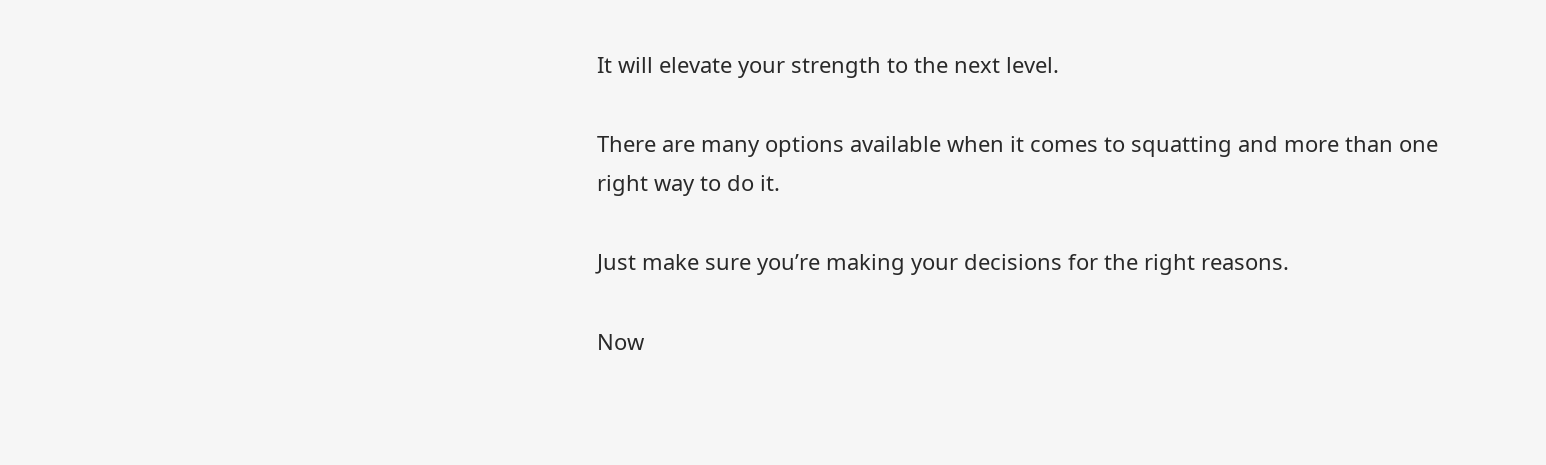It will elevate your strength to the next level.

There are many options available when it comes to squatting and more than one right way to do it.

Just make sure you’re making your decisions for the right reasons.

Now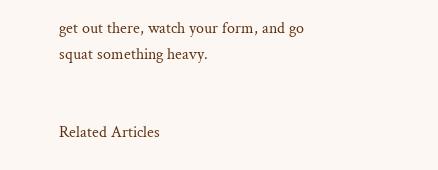get out there, watch your form, and go squat something heavy.


Related Articles